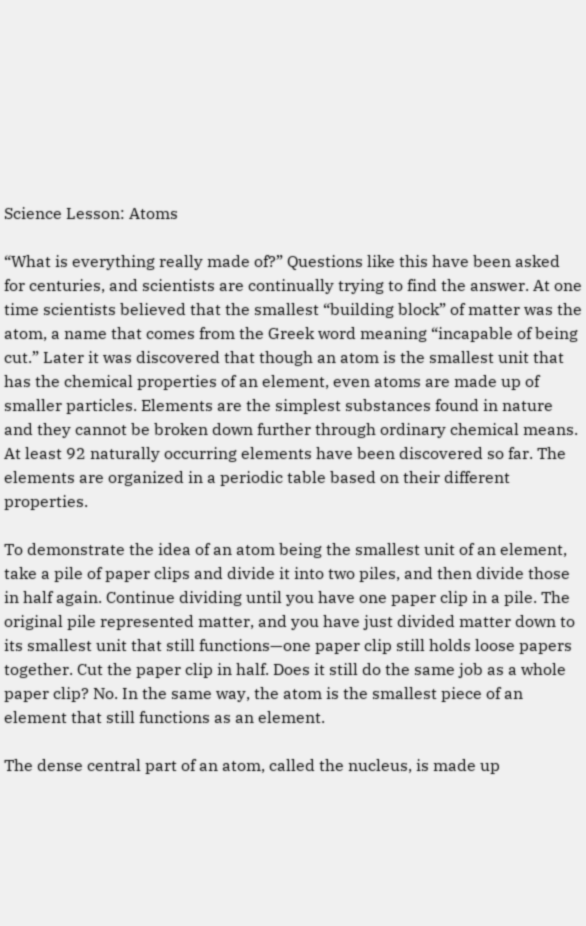Science Lesson: Atoms

“What is everything really made of?” Questions like this have been asked for centuries, and scientists are continually trying to find the answer. At one time scientists believed that the smallest “building block” of matter was the atom, a name that comes from the Greek word meaning “incapable of being cut.” Later it was discovered that though an atom is the smallest unit that has the chemical properties of an element, even atoms are made up of smaller particles. Elements are the simplest substances found in nature and they cannot be broken down further through ordinary chemical means. At least 92 naturally occurring elements have been discovered so far. The elements are organized in a periodic table based on their different properties.

To demonstrate the idea of an atom being the smallest unit of an element, take a pile of paper clips and divide it into two piles, and then divide those in half again. Continue dividing until you have one paper clip in a pile. The original pile represented matter, and you have just divided matter down to its smallest unit that still functions—one paper clip still holds loose papers together. Cut the paper clip in half. Does it still do the same job as a whole paper clip? No. In the same way, the atom is the smallest piece of an element that still functions as an element.

The dense central part of an atom, called the nucleus, is made up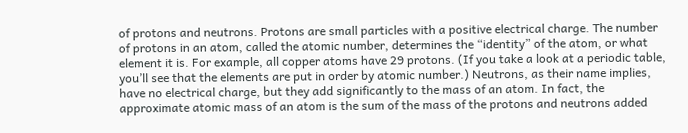of protons and neutrons. Protons are small particles with a positive electrical charge. The number of protons in an atom, called the atomic number, determines the “identity” of the atom, or what element it is. For example, all copper atoms have 29 protons. (If you take a look at a periodic table, you’ll see that the elements are put in order by atomic number.) Neutrons, as their name implies, have no electrical charge, but they add significantly to the mass of an atom. In fact, the approximate atomic mass of an atom is the sum of the mass of the protons and neutrons added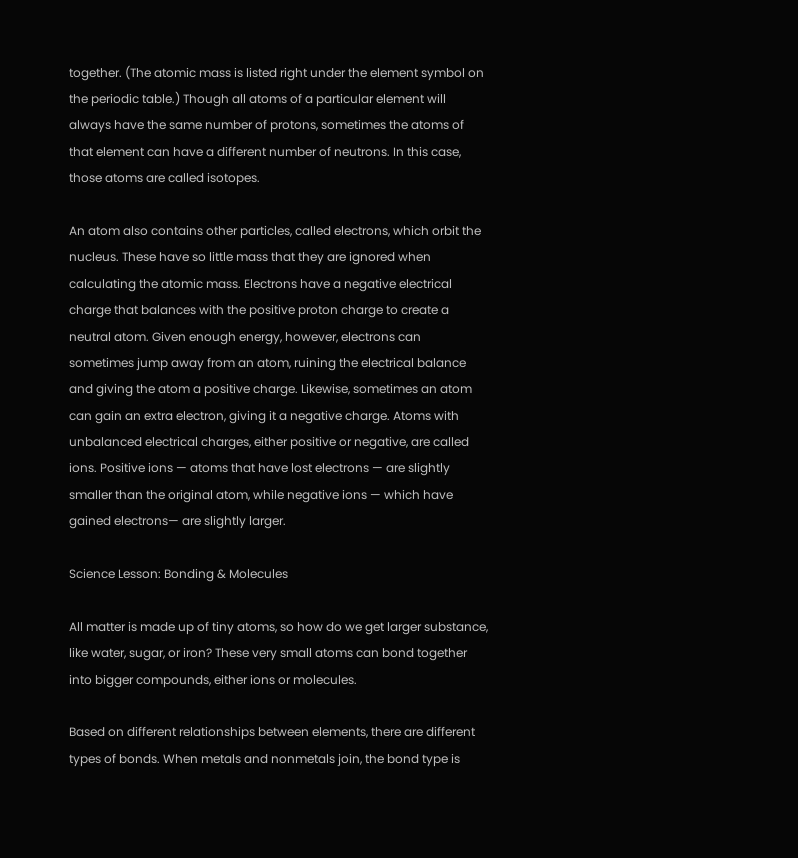together. (The atomic mass is listed right under the element symbol on the periodic table.) Though all atoms of a particular element will always have the same number of protons, sometimes the atoms of that element can have a different number of neutrons. In this case, those atoms are called isotopes.

An atom also contains other particles, called electrons, which orbit the nucleus. These have so little mass that they are ignored when calculating the atomic mass. Electrons have a negative electrical charge that balances with the positive proton charge to create a neutral atom. Given enough energy, however, electrons can sometimes jump away from an atom, ruining the electrical balance and giving the atom a positive charge. Likewise, sometimes an atom can gain an extra electron, giving it a negative charge. Atoms with unbalanced electrical charges, either positive or negative, are called ions. Positive ions — atoms that have lost electrons — are slightly smaller than the original atom, while negative ions — which have gained electrons— are slightly larger.

Science Lesson: Bonding & Molecules

All matter is made up of tiny atoms, so how do we get larger substance, like water, sugar, or iron? These very small atoms can bond together into bigger compounds, either ions or molecules.

Based on different relationships between elements, there are different types of bonds. When metals and nonmetals join, the bond type is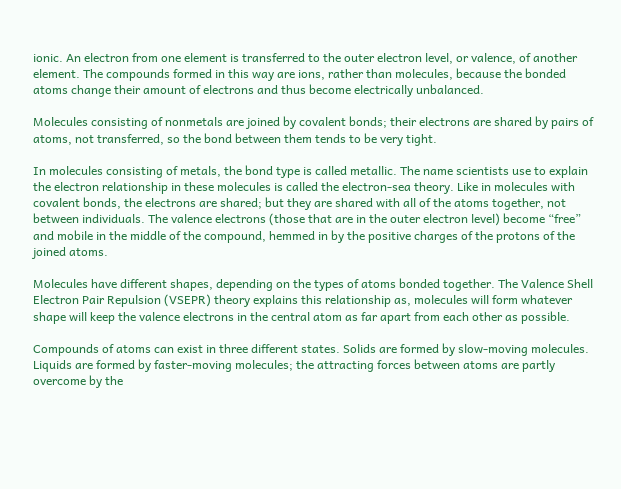ionic. An electron from one element is transferred to the outer electron level, or valence, of another element. The compounds formed in this way are ions, rather than molecules, because the bonded atoms change their amount of electrons and thus become electrically unbalanced.

Molecules consisting of nonmetals are joined by covalent bonds; their electrons are shared by pairs of atoms, not transferred, so the bond between them tends to be very tight.

In molecules consisting of metals, the bond type is called metallic. The name scientists use to explain the electron relationship in these molecules is called the electron-sea theory. Like in molecules with covalent bonds, the electrons are shared; but they are shared with all of the atoms together, not between individuals. The valence electrons (those that are in the outer electron level) become “free” and mobile in the middle of the compound, hemmed in by the positive charges of the protons of the joined atoms.

Molecules have different shapes, depending on the types of atoms bonded together. The Valence Shell Electron Pair Repulsion (VSEPR) theory explains this relationship as, molecules will form whatever shape will keep the valence electrons in the central atom as far apart from each other as possible.

Compounds of atoms can exist in three different states. Solids are formed by slow-moving molecules. Liquids are formed by faster-moving molecules; the attracting forces between atoms are partly overcome by the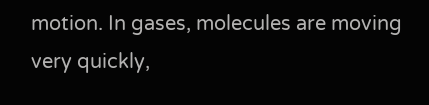motion. In gases, molecules are moving very quickly,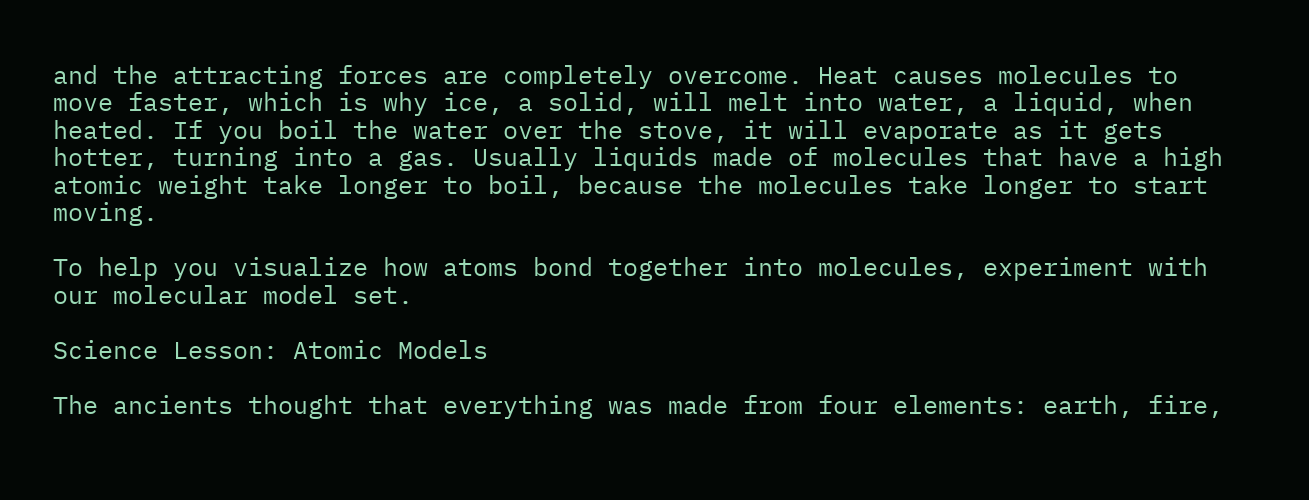and the attracting forces are completely overcome. Heat causes molecules to move faster, which is why ice, a solid, will melt into water, a liquid, when heated. If you boil the water over the stove, it will evaporate as it gets hotter, turning into a gas. Usually liquids made of molecules that have a high atomic weight take longer to boil, because the molecules take longer to start moving.

To help you visualize how atoms bond together into molecules, experiment with our molecular model set.

Science Lesson: Atomic Models

The ancients thought that everything was made from four elements: earth, fire,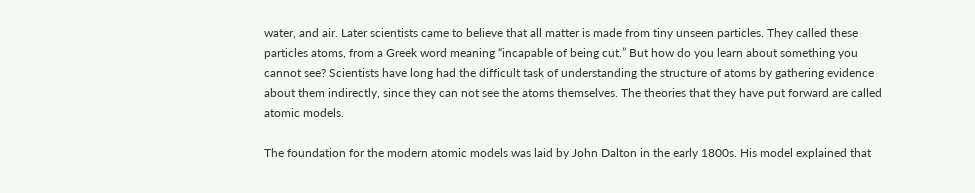water, and air. Later scientists came to believe that all matter is made from tiny unseen particles. They called these particles atoms, from a Greek word meaning “incapable of being cut.” But how do you learn about something you cannot see? Scientists have long had the difficult task of understanding the structure of atoms by gathering evidence about them indirectly, since they can not see the atoms themselves. The theories that they have put forward are called atomic models.

The foundation for the modern atomic models was laid by John Dalton in the early 1800s. His model explained that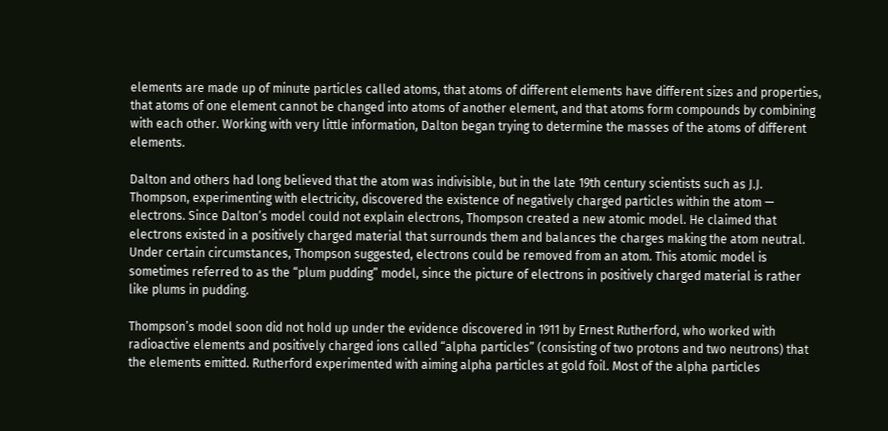elements are made up of minute particles called atoms, that atoms of different elements have different sizes and properties, that atoms of one element cannot be changed into atoms of another element, and that atoms form compounds by combining with each other. Working with very little information, Dalton began trying to determine the masses of the atoms of different elements.

Dalton and others had long believed that the atom was indivisible, but in the late 19th century scientists such as J.J. Thompson, experimenting with electricity, discovered the existence of negatively charged particles within the atom — electrons. Since Dalton’s model could not explain electrons, Thompson created a new atomic model. He claimed that electrons existed in a positively charged material that surrounds them and balances the charges making the atom neutral. Under certain circumstances, Thompson suggested, electrons could be removed from an atom. This atomic model is sometimes referred to as the “plum pudding” model, since the picture of electrons in positively charged material is rather like plums in pudding.

Thompson’s model soon did not hold up under the evidence discovered in 1911 by Ernest Rutherford, who worked with radioactive elements and positively charged ions called “alpha particles” (consisting of two protons and two neutrons) that the elements emitted. Rutherford experimented with aiming alpha particles at gold foil. Most of the alpha particles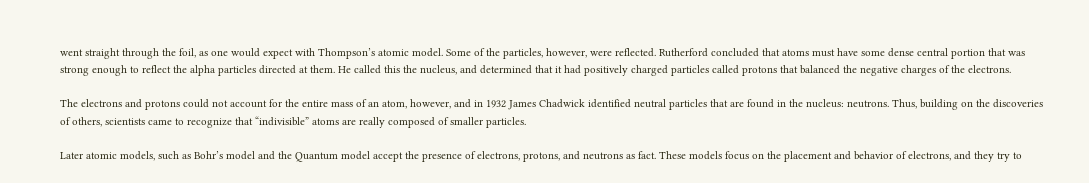went straight through the foil, as one would expect with Thompson’s atomic model. Some of the particles, however, were reflected. Rutherford concluded that atoms must have some dense central portion that was strong enough to reflect the alpha particles directed at them. He called this the nucleus, and determined that it had positively charged particles called protons that balanced the negative charges of the electrons.

The electrons and protons could not account for the entire mass of an atom, however, and in 1932 James Chadwick identified neutral particles that are found in the nucleus: neutrons. Thus, building on the discoveries of others, scientists came to recognize that “indivisible” atoms are really composed of smaller particles.

Later atomic models, such as Bohr’s model and the Quantum model accept the presence of electrons, protons, and neutrons as fact. These models focus on the placement and behavior of electrons, and they try to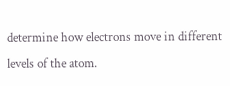determine how electrons move in different levels of the atom.